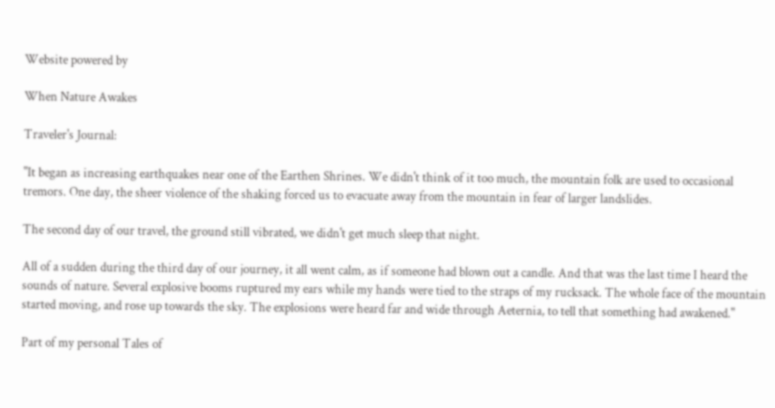Website powered by

When Nature Awakes

Traveler's Journal:

"It began as increasing earthquakes near one of the Earthen Shrines. We didn't think of it too much, the mountain folk are used to occasional tremors. One day, the sheer violence of the shaking forced us to evacuate away from the mountain in fear of larger landslides.

The second day of our travel, the ground still vibrated, we didn't get much sleep that night.

All of a sudden during the third day of our journey, it all went calm, as if someone had blown out a candle. And that was the last time I heard the sounds of nature. Several explosive booms ruptured my ears while my hands were tied to the straps of my rucksack. The whole face of the mountain started moving, and rose up towards the sky. The explosions were heard far and wide through Aeternia, to tell that something had awakened."

Part of my personal Tales of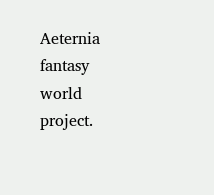Aeternia fantasy world project.